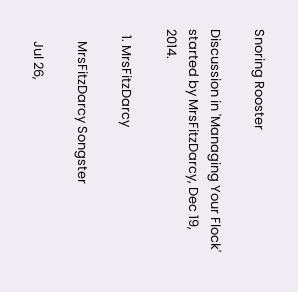Snoring Rooster

Discussion in 'Managing Your Flock' started by MrsFitzDarcy, Dec 19, 2014.

  1. MrsFitzDarcy

    MrsFitzDarcy Songster

    Jul 26,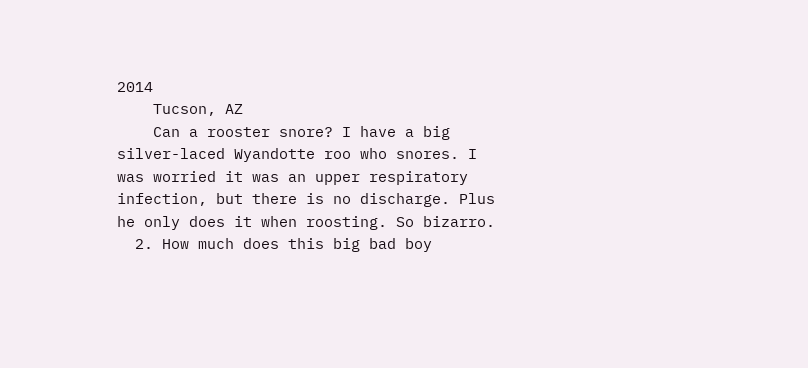2014
    Tucson, AZ
    Can a rooster snore? I have a big silver-laced Wyandotte roo who snores. I was worried it was an upper respiratory infection, but there is no discharge. Plus he only does it when roosting. So bizarro.
  2. How much does this big bad boy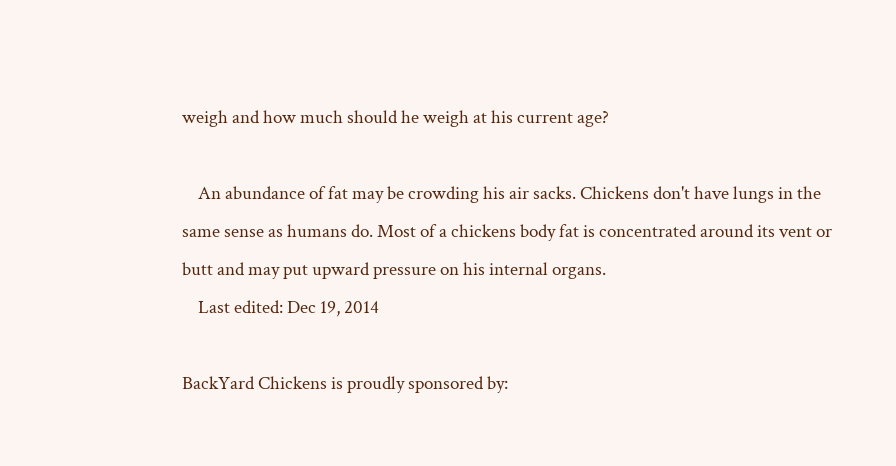weigh and how much should he weigh at his current age?

    An abundance of fat may be crowding his air sacks. Chickens don't have lungs in the same sense as humans do. Most of a chickens body fat is concentrated around its vent or butt and may put upward pressure on his internal organs.
    Last edited: Dec 19, 2014

BackYard Chickens is proudly sponsored by: